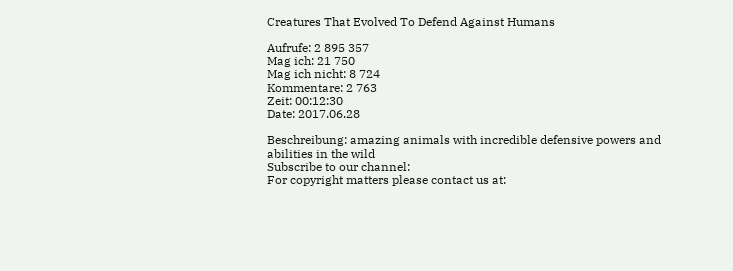Creatures That Evolved To Defend Against Humans

Aufrufe: 2 895 357
Mag ich: 21 750
Mag ich nicht: 8 724
Kommentare: 2 763
Zeit: 00:12:30
Date: 2017.06.28

Beschreibung: amazing animals with incredible defensive powers and abilities in the wild
Subscribe to our channel:
For copyright matters please contact us at: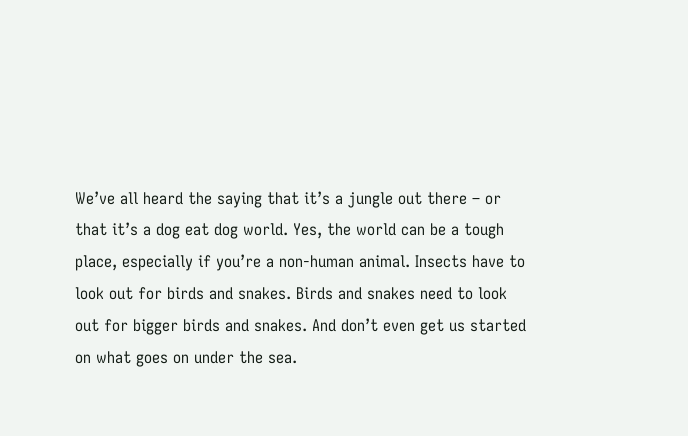We’ve all heard the saying that it’s a jungle out there – or that it’s a dog eat dog world. Yes, the world can be a tough place, especially if you’re a non-human animal. Insects have to look out for birds and snakes. Birds and snakes need to look out for bigger birds and snakes. And don’t even get us started on what goes on under the sea.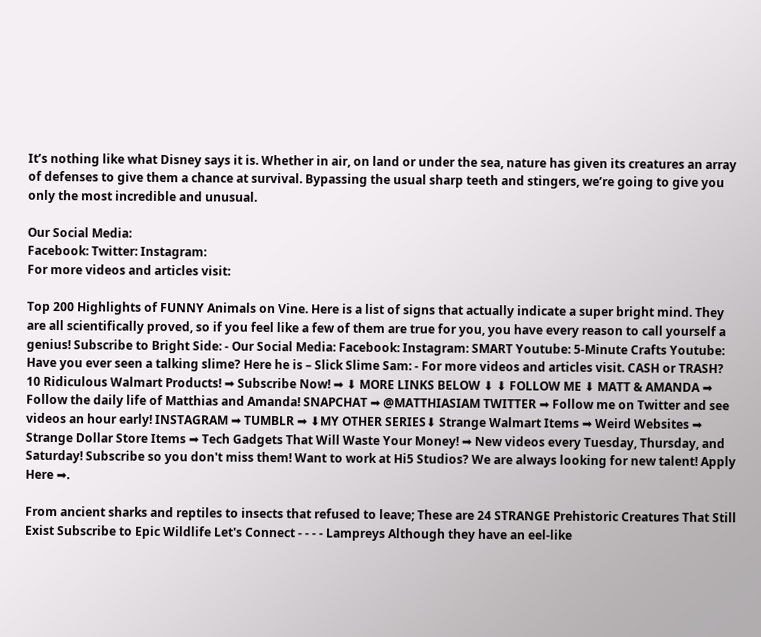It’s nothing like what Disney says it is. Whether in air, on land or under the sea, nature has given its creatures an array of defenses to give them a chance at survival. Bypassing the usual sharp teeth and stingers, we’re going to give you only the most incredible and unusual.

Our Social Media:
Facebook: Twitter: Instagram:
For more videos and articles visit:

Top 200 Highlights of FUNNY Animals on Vine. Here is a list of signs that actually indicate a super bright mind. They are all scientifically proved, so if you feel like a few of them are true for you, you have every reason to call yourself a genius! Subscribe to Bright Side: - Our Social Media: Facebook: Instagram: SMART Youtube: 5-Minute Crafts Youtube: Have you ever seen a talking slime? Here he is – Slick Slime Sam: - For more videos and articles visit. CASH or TRASH? 10 Ridiculous Walmart Products! ➡ Subscribe Now! ➡ ⬇ MORE LINKS BELOW ⬇ ⬇ FOLLOW ME ⬇ MATT & AMANDA ➡ Follow the daily life of Matthias and Amanda! SNAPCHAT ➡ @MATTHIASIAM TWITTER ➡ Follow me on Twitter and see videos an hour early! INSTAGRAM ➡ TUMBLR ➡ ⬇MY OTHER SERIES⬇ Strange Walmart Items ➡ Weird Websites ➡ Strange Dollar Store Items ➡ Tech Gadgets That Will Waste Your Money! ➡ New videos every Tuesday, Thursday, and Saturday! Subscribe so you don't miss them! Want to work at Hi5 Studios? We are always looking for new talent! Apply Here ➡.

From ancient sharks and reptiles to insects that refused to leave; These are 24 STRANGE Prehistoric Creatures That Still Exist Subscribe to Epic Wildlife Let's Connect - - - - Lampreys Although they have an eel-like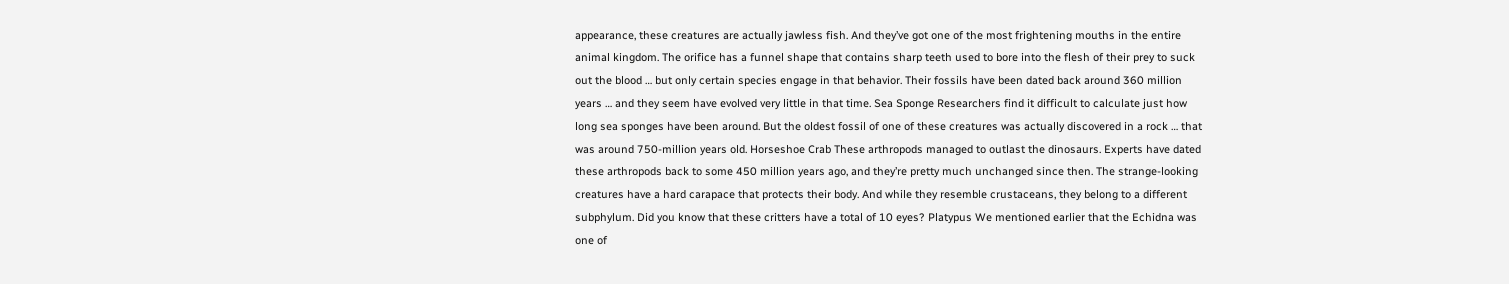appearance, these creatures are actually jawless fish. And they’ve got one of the most frightening mouths in the entire animal kingdom. The orifice has a funnel shape that contains sharp teeth used to bore into the flesh of their prey to suck out the blood … but only certain species engage in that behavior. Their fossils have been dated back around 360 million years … and they seem have evolved very little in that time. Sea Sponge Researchers find it difficult to calculate just how long sea sponges have been around. But the oldest fossil of one of these creatures was actually discovered in a rock … that was around 750-million years old. Horseshoe Crab These arthropods managed to outlast the dinosaurs. Experts have dated these arthropods back to some 450 million years ago, and they’re pretty much unchanged since then. The strange-looking creatures have a hard carapace that protects their body. And while they resemble crustaceans, they belong to a different subphylum. Did you know that these critters have a total of 10 eyes? Platypus We mentioned earlier that the Echidna was one of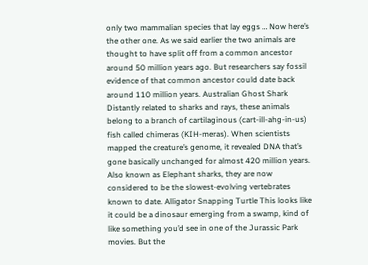only two mammalian species that lay eggs … Now here’s the other one. As we said earlier the two animals are thought to have split off from a common ancestor around 50 million years ago. But researchers say fossil evidence of that common ancestor could date back around 110 million years. Australian Ghost Shark Distantly related to sharks and rays, these animals belong to a branch of cartilaginous (cart-ill-ahg-in-us) fish called chimeras (KIH-meras). When scientists mapped the creature’s genome, it revealed DNA that’s gone basically unchanged for almost 420 million years. Also known as Elephant sharks, they are now considered to be the slowest-evolving vertebrates known to date. Alligator Snapping Turtle This looks like it could be a dinosaur emerging from a swamp, kind of like something you’d see in one of the Jurassic Park movies. But the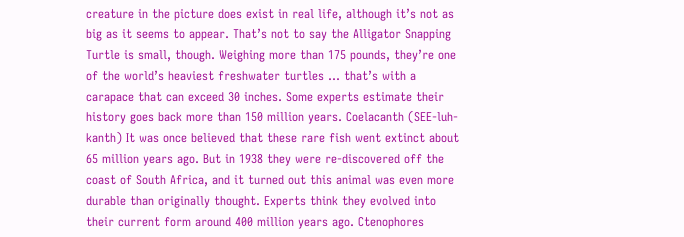creature in the picture does exist in real life, although it’s not as big as it seems to appear. That’s not to say the Alligator Snapping Turtle is small, though. Weighing more than 175 pounds, they’re one of the world’s heaviest freshwater turtles … that’s with a carapace that can exceed 30 inches. Some experts estimate their history goes back more than 150 million years. Coelacanth (SEE-luh-kanth) It was once believed that these rare fish went extinct about 65 million years ago. But in 1938 they were re-discovered off the coast of South Africa, and it turned out this animal was even more durable than originally thought. Experts think they evolved into their current form around 400 million years ago. Ctenophores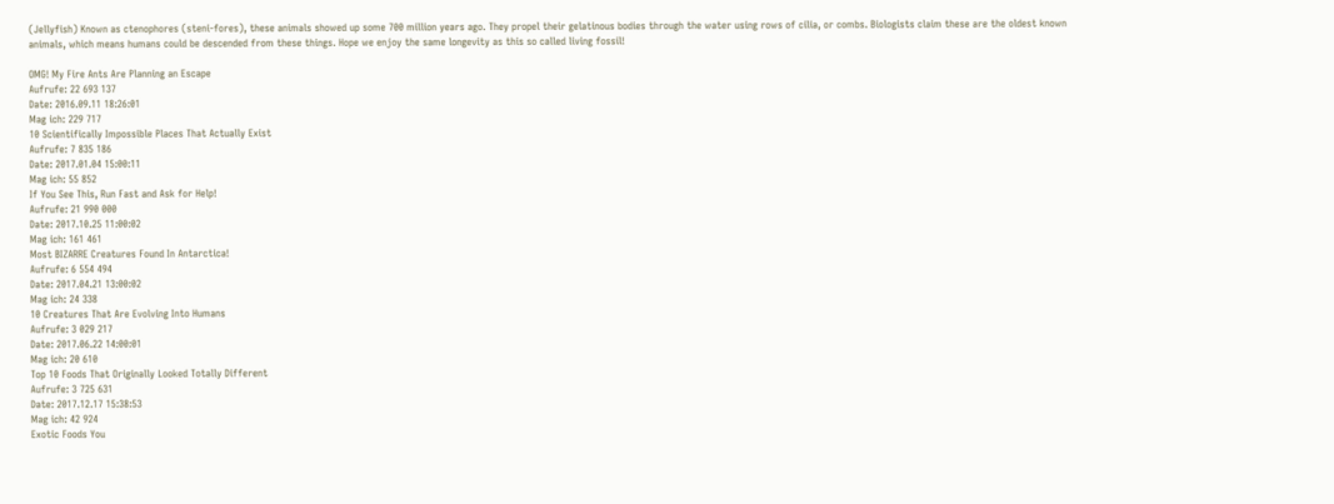(Jellyfish) Known as ctenophores (steni-fores), these animals showed up some 700 million years ago. They propel their gelatinous bodies through the water using rows of cilia, or combs. Biologists claim these are the oldest known animals, which means humans could be descended from these things. Hope we enjoy the same longevity as this so called living fossil!

OMG! My Fire Ants Are Planning an Escape
Aufrufe: 22 693 137
Date: 2016.09.11 18:26:01
Mag ich: 229 717
10 Scientifically Impossible Places That Actually Exist
Aufrufe: 7 835 186
Date: 2017.01.04 15:00:11
Mag ich: 55 852
If You See This, Run Fast and Ask for Help!
Aufrufe: 21 990 000
Date: 2017.10.25 11:00:02
Mag ich: 161 461
Most BIZARRE Creatures Found In Antarctica!
Aufrufe: 6 554 494
Date: 2017.04.21 13:00:02
Mag ich: 24 338
10 Creatures That Are Evolving Into Humans
Aufrufe: 3 029 217
Date: 2017.06.22 14:00:01
Mag ich: 20 610
Top 10 Foods That Originally Looked Totally Different
Aufrufe: 3 725 631
Date: 2017.12.17 15:38:53
Mag ich: 42 924
Exotic Foods You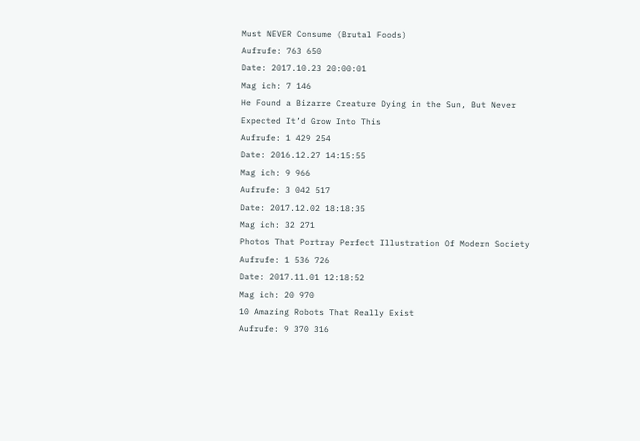Must NEVER Consume (Brutal Foods)
Aufrufe: 763 650
Date: 2017.10.23 20:00:01
Mag ich: 7 146
He Found a Bizarre Creature Dying in the Sun, But Never Expected It’d Grow Into This
Aufrufe: 1 429 254
Date: 2016.12.27 14:15:55
Mag ich: 9 966
Aufrufe: 3 042 517
Date: 2017.12.02 18:18:35
Mag ich: 32 271
Photos That Portray Perfect Illustration Of Modern Society
Aufrufe: 1 536 726
Date: 2017.11.01 12:18:52
Mag ich: 20 970
10 Amazing Robots That Really Exist
Aufrufe: 9 370 316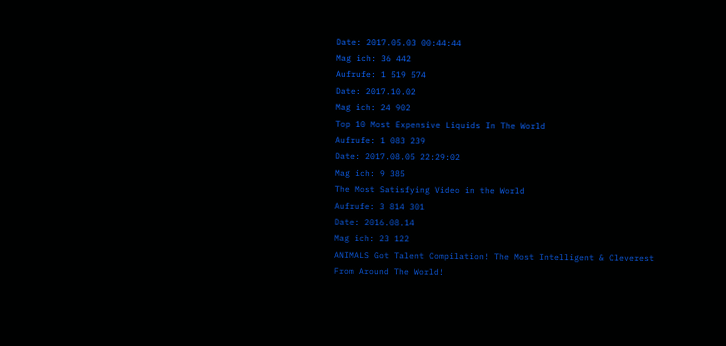Date: 2017.05.03 00:44:44
Mag ich: 36 442
Aufrufe: 1 519 574
Date: 2017.10.02
Mag ich: 24 902
Top 10 Most Expensive Liquids In The World
Aufrufe: 1 083 239
Date: 2017.08.05 22:29:02
Mag ich: 9 385
The Most Satisfying Video in the World
Aufrufe: 3 814 301
Date: 2016.08.14
Mag ich: 23 122
ANIMALS Got Talent Compilation! The Most Intelligent & Cleverest From Around The World!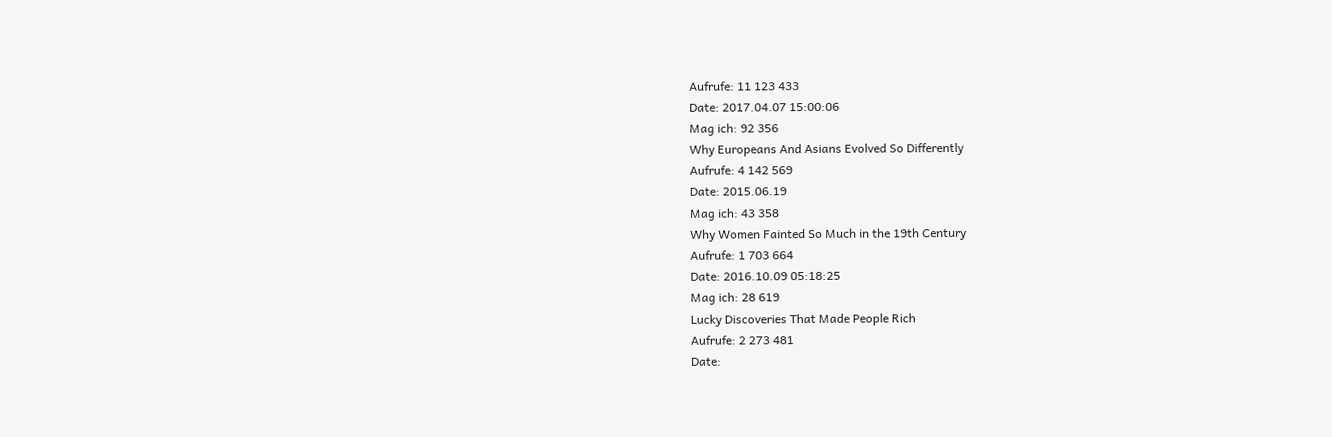Aufrufe: 11 123 433
Date: 2017.04.07 15:00:06
Mag ich: 92 356
Why Europeans And Asians Evolved So Differently
Aufrufe: 4 142 569
Date: 2015.06.19
Mag ich: 43 358
Why Women Fainted So Much in the 19th Century
Aufrufe: 1 703 664
Date: 2016.10.09 05:18:25
Mag ich: 28 619
Lucky Discoveries That Made People Rich
Aufrufe: 2 273 481
Date: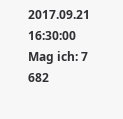2017.09.21 16:30:00
Mag ich: 7 682